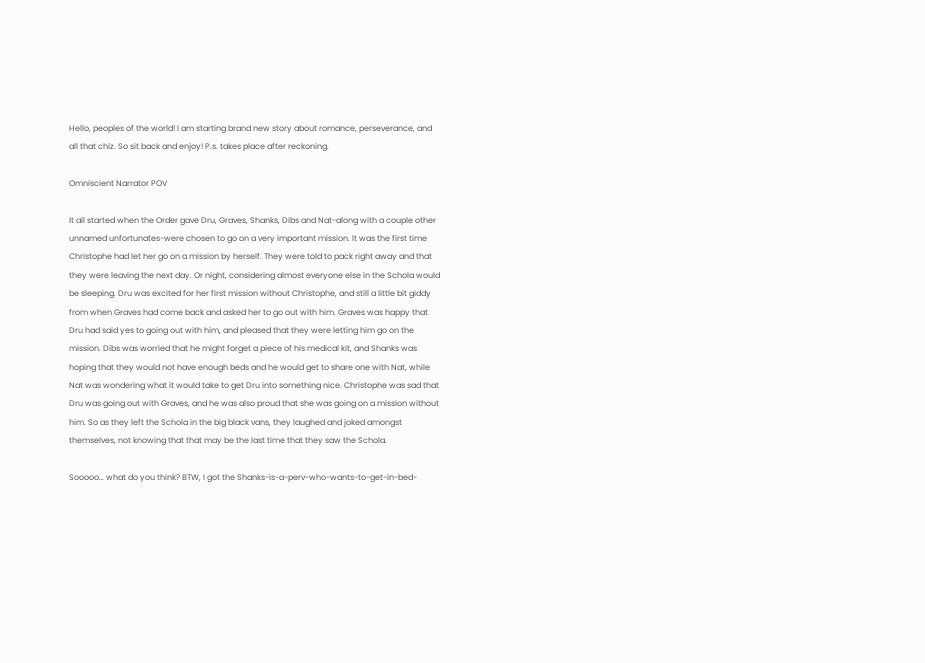Hello, peoples of the world! I am starting brand new story about romance, perseverance, and all that chiz. So sit back and enjoy! P.s. takes place after reckoning.

Omniscient Narrator POV

It all started when the Order gave Dru, Graves, Shanks, Dibs and Nat-along with a couple other unnamed unfortunates-were chosen to go on a very important mission. It was the first time Christophe had let her go on a mission by herself. They were told to pack right away and that they were leaving the next day. Or night, considering almost everyone else in the Schola would be sleeping. Dru was excited for her first mission without Christophe, and still a little bit giddy from when Graves had come back and asked her to go out with him. Graves was happy that Dru had said yes to going out with him, and pleased that they were letting him go on the mission. Dibs was worried that he might forget a piece of his medical kit, and Shanks was hoping that they would not have enough beds and he would get to share one with Nat, while Nat was wondering what it would take to get Dru into something nice. Christophe was sad that Dru was going out with Graves, and he was also proud that she was going on a mission without him. So as they left the Schola in the big black vans, they laughed and joked amongst themselves, not knowing that that may be the last time that they saw the Schola.

Sooooo… what do you think? BTW, I got the Shanks-is-a-perv-who-wants-to-get-in-bed-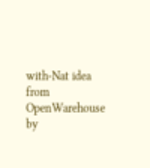with-Nat idea from OpenWarehouse by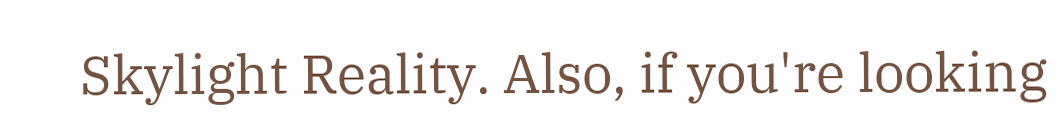Skylight Reality. Also, if you're looking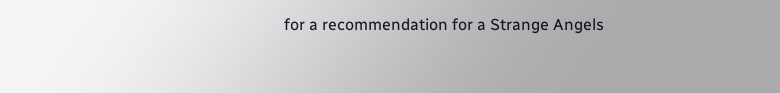for a recommendation for a Strange Angels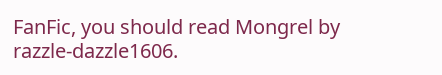FanFic, you should read Mongrel by razzle-dazzle1606.